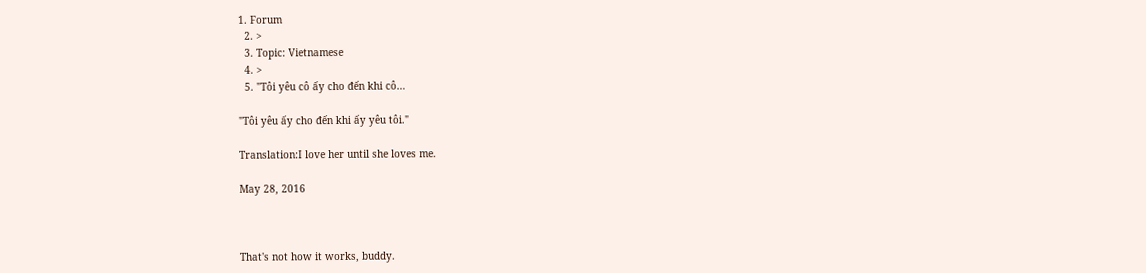1. Forum
  2. >
  3. Topic: Vietnamese
  4. >
  5. "Tôi yêu cô ấy cho đến khi cô…

"Tôi yêu ấy cho đến khi ấy yêu tôi."

Translation:I love her until she loves me.

May 28, 2016



That's not how it works, buddy.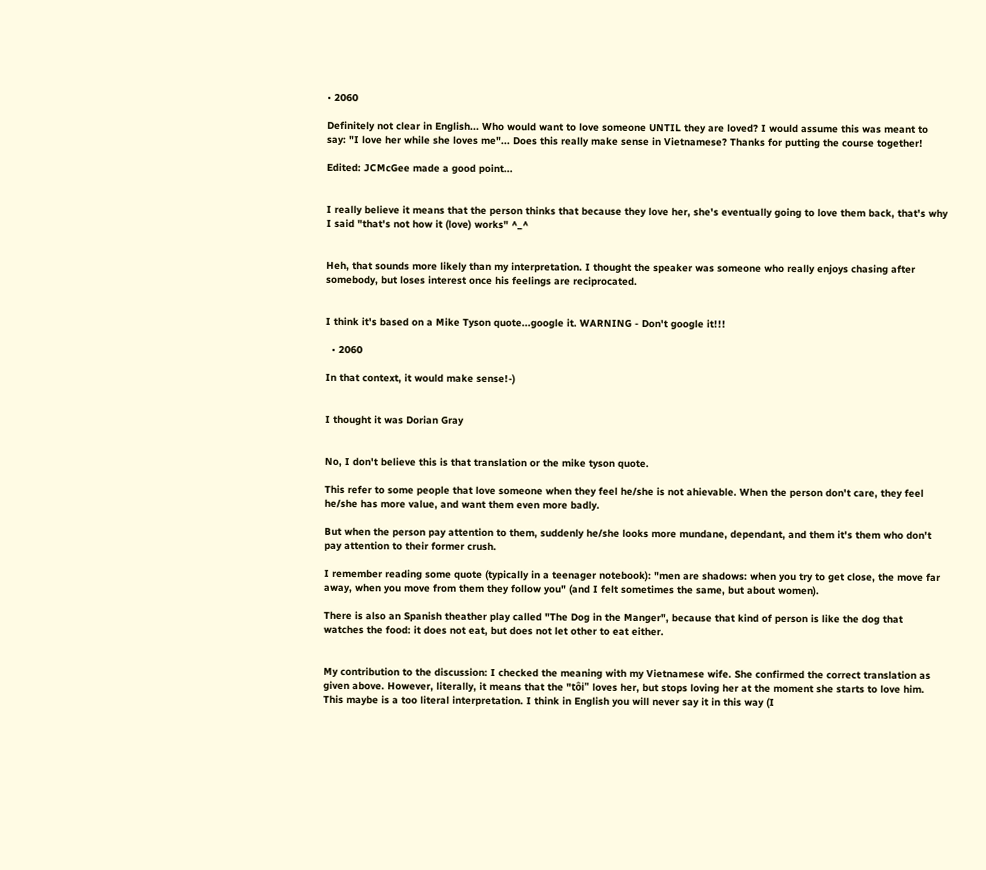• 2060

Definitely not clear in English... Who would want to love someone UNTIL they are loved? I would assume this was meant to say: "I love her while she loves me"... Does this really make sense in Vietnamese? Thanks for putting the course together!

Edited: JCMcGee made a good point...


I really believe it means that the person thinks that because they love her, she's eventually going to love them back, that's why I said "that's not how it (love) works" ^_^


Heh, that sounds more likely than my interpretation. I thought the speaker was someone who really enjoys chasing after somebody, but loses interest once his feelings are reciprocated.


I think it's based on a Mike Tyson quote...google it. WARNING - Don't google it!!!

  • 2060

In that context, it would make sense!-)


I thought it was Dorian Gray


No, I don't believe this is that translation or the mike tyson quote.

This refer to some people that love someone when they feel he/she is not ahievable. When the person don't care, they feel he/she has more value, and want them even more badly.

But when the person pay attention to them, suddenly he/she looks more mundane, dependant, and them it's them who don't pay attention to their former crush.

I remember reading some quote (typically in a teenager notebook): "men are shadows: when you try to get close, the move far away, when you move from them they follow you" (and I felt sometimes the same, but about women).

There is also an Spanish theather play called "The Dog in the Manger", because that kind of person is like the dog that watches the food: it does not eat, but does not let other to eat either.


My contribution to the discussion: I checked the meaning with my Vietnamese wife. She confirmed the correct translation as given above. However, literally, it means that the "tôi" loves her, but stops loving her at the moment she starts to love him. This maybe is a too literal interpretation. I think in English you will never say it in this way (I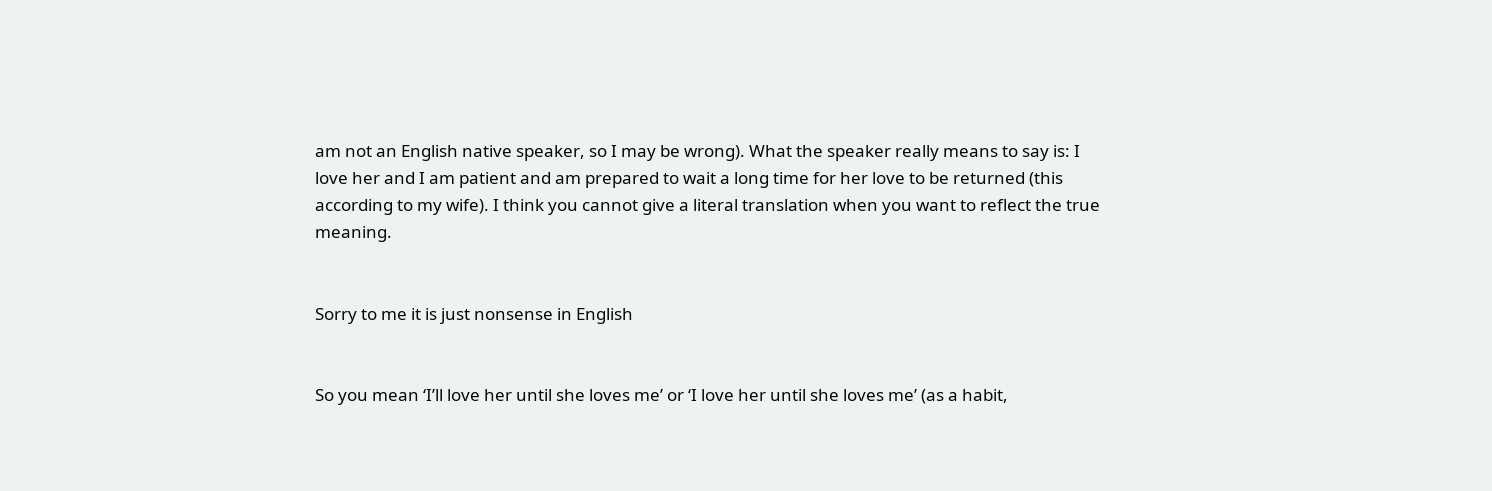am not an English native speaker, so I may be wrong). What the speaker really means to say is: I love her and I am patient and am prepared to wait a long time for her love to be returned (this according to my wife). I think you cannot give a literal translation when you want to reflect the true meaning.


Sorry to me it is just nonsense in English


So you mean ‘I’ll love her until she loves me’ or ‘I love her until she loves me’ (as a habit,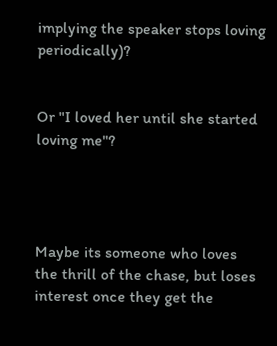implying the speaker stops loving periodically)?


Or "I loved her until she started loving me"?




Maybe its someone who loves the thrill of the chase, but loses interest once they get the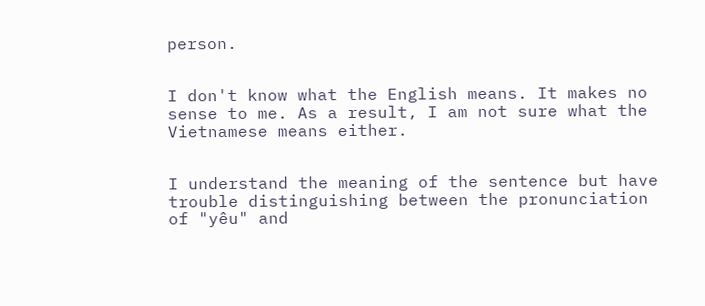person.


I don't know what the English means. It makes no sense to me. As a result, I am not sure what the Vietnamese means either.


I understand the meaning of the sentence but have trouble distinguishing between the pronunciation of "yêu" and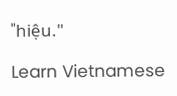"hiệu."

Learn Vietnamese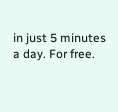in just 5 minutes a day. For free.